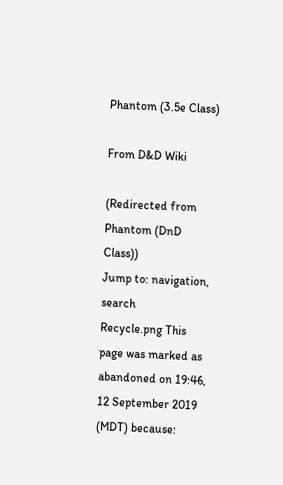Phantom (3.5e Class)

From D&D Wiki

(Redirected from Phantom (DnD Class))
Jump to: navigation, search
Recycle.png This page was marked as abandoned on 19:46, 12 September 2019 (MDT) because: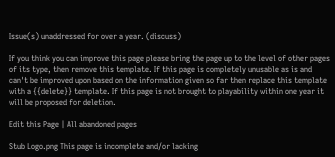Issue(s) unaddressed for over a year. (discuss)

If you think you can improve this page please bring the page up to the level of other pages of its type, then remove this template. If this page is completely unusable as is and can't be improved upon based on the information given so far then replace this template with a {{delete}} template. If this page is not brought to playability within one year it will be proposed for deletion.

Edit this Page | All abandoned pages

Stub Logo.png This page is incomplete and/or lacking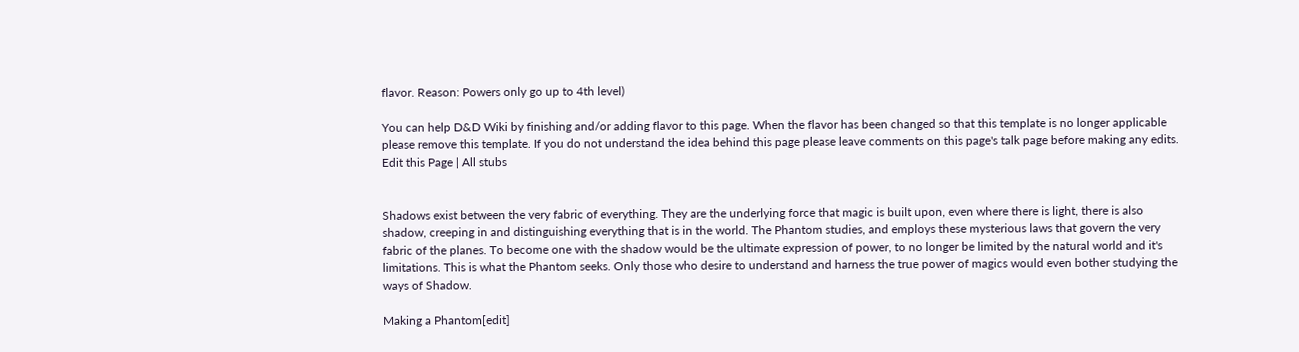flavor. Reason: Powers only go up to 4th level)

You can help D&D Wiki by finishing and/or adding flavor to this page. When the flavor has been changed so that this template is no longer applicable please remove this template. If you do not understand the idea behind this page please leave comments on this page's talk page before making any edits.
Edit this Page | All stubs


Shadows exist between the very fabric of everything. They are the underlying force that magic is built upon, even where there is light, there is also shadow, creeping in and distinguishing everything that is in the world. The Phantom studies, and employs these mysterious laws that govern the very fabric of the planes. To become one with the shadow would be the ultimate expression of power, to no longer be limited by the natural world and it's limitations. This is what the Phantom seeks. Only those who desire to understand and harness the true power of magics would even bother studying the ways of Shadow.

Making a Phantom[edit]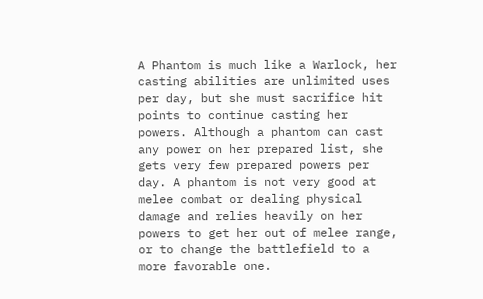A Phantom is much like a Warlock, her casting abilities are unlimited uses per day, but she must sacrifice hit points to continue casting her powers. Although a phantom can cast any power on her prepared list, she gets very few prepared powers per day. A phantom is not very good at melee combat or dealing physical damage and relies heavily on her powers to get her out of melee range, or to change the battlefield to a more favorable one.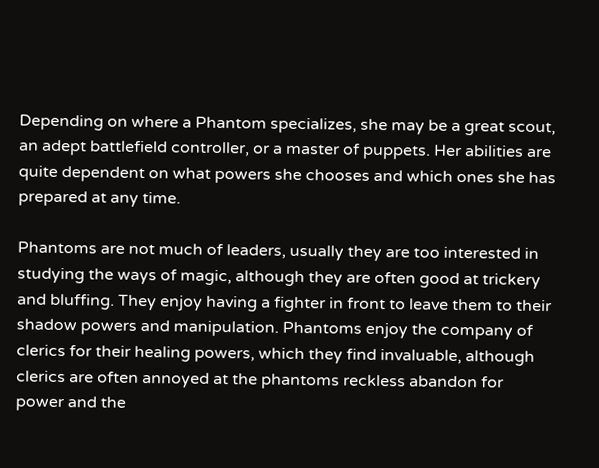Depending on where a Phantom specializes, she may be a great scout, an adept battlefield controller, or a master of puppets. Her abilities are quite dependent on what powers she chooses and which ones she has prepared at any time.

Phantoms are not much of leaders, usually they are too interested in studying the ways of magic, although they are often good at trickery and bluffing. They enjoy having a fighter in front to leave them to their shadow powers and manipulation. Phantoms enjoy the company of clerics for their healing powers, which they find invaluable, although clerics are often annoyed at the phantoms reckless abandon for power and the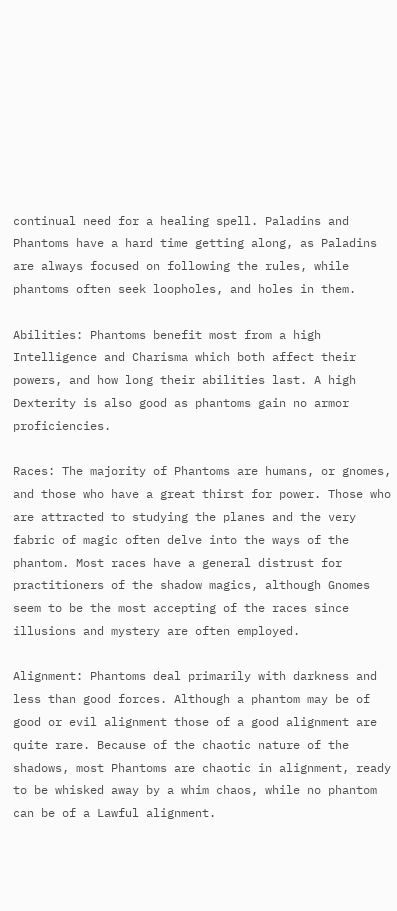continual need for a healing spell. Paladins and Phantoms have a hard time getting along, as Paladins are always focused on following the rules, while phantoms often seek loopholes, and holes in them.

Abilities: Phantoms benefit most from a high Intelligence and Charisma which both affect their powers, and how long their abilities last. A high Dexterity is also good as phantoms gain no armor proficiencies.

Races: The majority of Phantoms are humans, or gnomes, and those who have a great thirst for power. Those who are attracted to studying the planes and the very fabric of magic often delve into the ways of the phantom. Most races have a general distrust for practitioners of the shadow magics, although Gnomes seem to be the most accepting of the races since illusions and mystery are often employed.

Alignment: Phantoms deal primarily with darkness and less than good forces. Although a phantom may be of good or evil alignment those of a good alignment are quite rare. Because of the chaotic nature of the shadows, most Phantoms are chaotic in alignment, ready to be whisked away by a whim chaos, while no phantom can be of a Lawful alignment.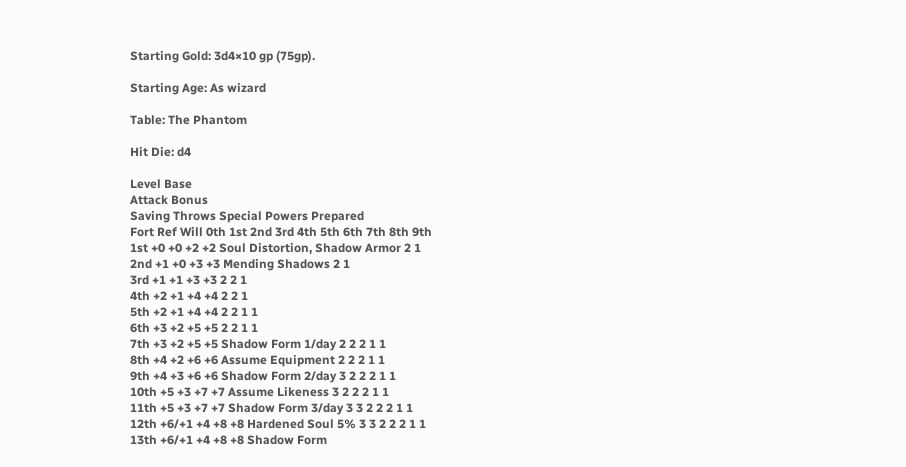Starting Gold: 3d4×10 gp (75gp).

Starting Age: As wizard

Table: The Phantom

Hit Die: d4

Level Base
Attack Bonus
Saving Throws Special Powers Prepared
Fort Ref Will 0th 1st 2nd 3rd 4th 5th 6th 7th 8th 9th
1st +0 +0 +2 +2 Soul Distortion, Shadow Armor 2 1
2nd +1 +0 +3 +3 Mending Shadows 2 1
3rd +1 +1 +3 +3 2 2 1
4th +2 +1 +4 +4 2 2 1
5th +2 +1 +4 +4 2 2 1 1
6th +3 +2 +5 +5 2 2 1 1
7th +3 +2 +5 +5 Shadow Form 1/day 2 2 2 1 1
8th +4 +2 +6 +6 Assume Equipment 2 2 2 1 1
9th +4 +3 +6 +6 Shadow Form 2/day 3 2 2 2 1 1
10th +5 +3 +7 +7 Assume Likeness 3 2 2 2 1 1
11th +5 +3 +7 +7 Shadow Form 3/day 3 3 2 2 2 1 1
12th +6/+1 +4 +8 +8 Hardened Soul 5% 3 3 2 2 2 1 1
13th +6/+1 +4 +8 +8 Shadow Form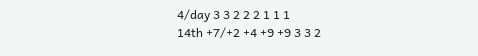4/day 3 3 2 2 2 1 1 1
14th +7/+2 +4 +9 +9 3 3 2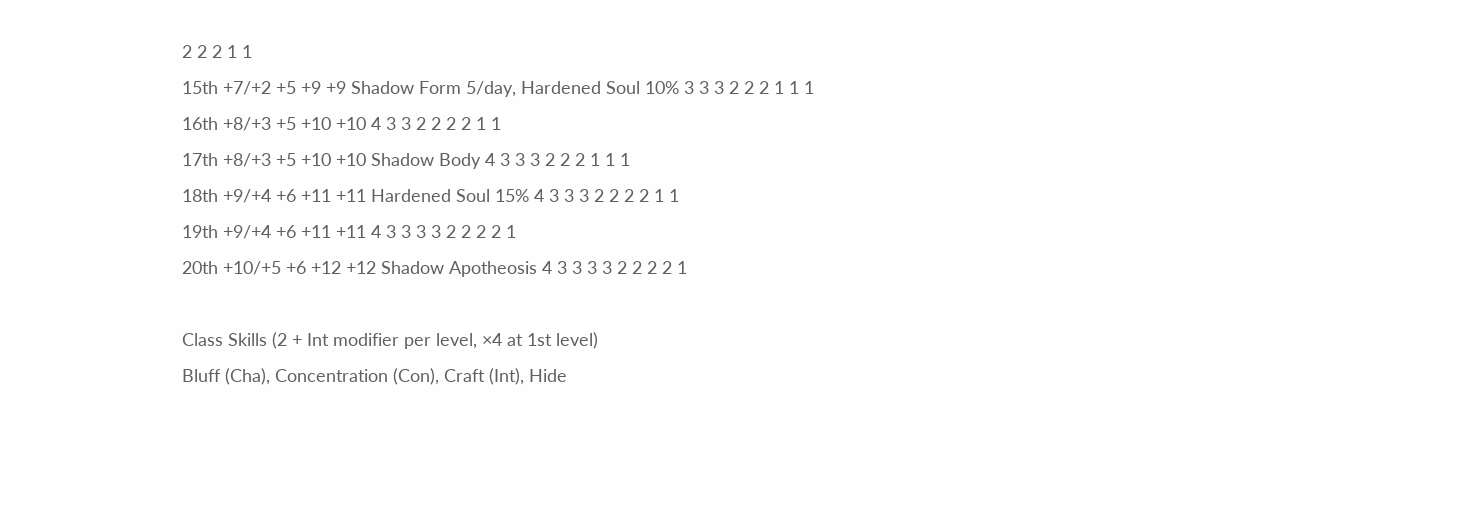2 2 2 1 1
15th +7/+2 +5 +9 +9 Shadow Form 5/day, Hardened Soul 10% 3 3 3 2 2 2 1 1 1
16th +8/+3 +5 +10 +10 4 3 3 2 2 2 2 1 1
17th +8/+3 +5 +10 +10 Shadow Body 4 3 3 3 2 2 2 1 1 1
18th +9/+4 +6 +11 +11 Hardened Soul 15% 4 3 3 3 2 2 2 2 1 1
19th +9/+4 +6 +11 +11 4 3 3 3 3 2 2 2 2 1
20th +10/+5 +6 +12 +12 Shadow Apotheosis 4 3 3 3 3 2 2 2 2 1

Class Skills (2 + Int modifier per level, ×4 at 1st level)
Bluff (Cha), Concentration (Con), Craft (Int), Hide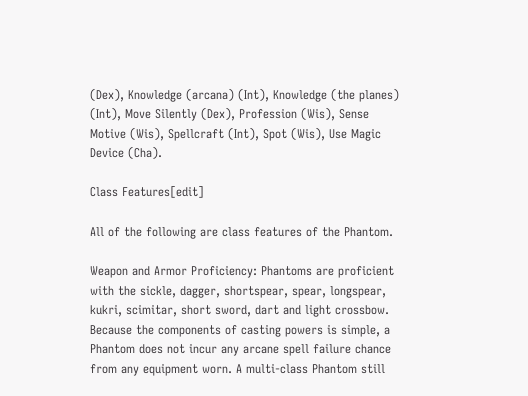(Dex), Knowledge (arcana) (Int), Knowledge (the planes) (Int), Move Silently (Dex), Profession (Wis), Sense Motive (Wis), Spellcraft (Int), Spot (Wis), Use Magic Device (Cha).

Class Features[edit]

All of the following are class features of the Phantom.

Weapon and Armor Proficiency: Phantoms are proficient with the sickle, dagger, shortspear, spear, longspear, kukri, scimitar, short sword, dart and light crossbow. Because the components of casting powers is simple, a Phantom does not incur any arcane spell failure chance from any equipment worn. A multi-class Phantom still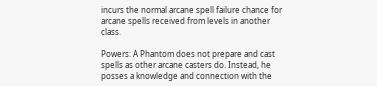incurs the normal arcane spell failure chance for arcane spells received from levels in another class.

Powers: A Phantom does not prepare and cast spells as other arcane casters do. Instead, he posses a knowledge and connection with the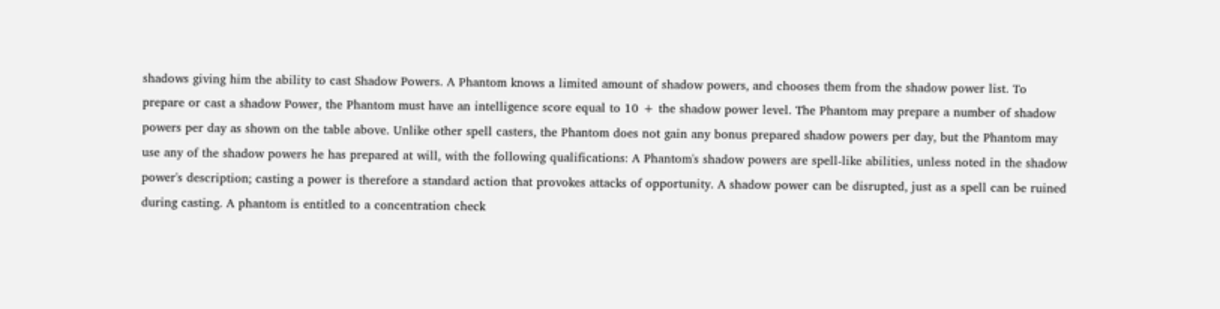shadows giving him the ability to cast Shadow Powers. A Phantom knows a limited amount of shadow powers, and chooses them from the shadow power list. To prepare or cast a shadow Power, the Phantom must have an intelligence score equal to 10 + the shadow power level. The Phantom may prepare a number of shadow powers per day as shown on the table above. Unlike other spell casters, the Phantom does not gain any bonus prepared shadow powers per day, but the Phantom may use any of the shadow powers he has prepared at will, with the following qualifications: A Phantom's shadow powers are spell-like abilities, unless noted in the shadow power's description; casting a power is therefore a standard action that provokes attacks of opportunity. A shadow power can be disrupted, just as a spell can be ruined during casting. A phantom is entitled to a concentration check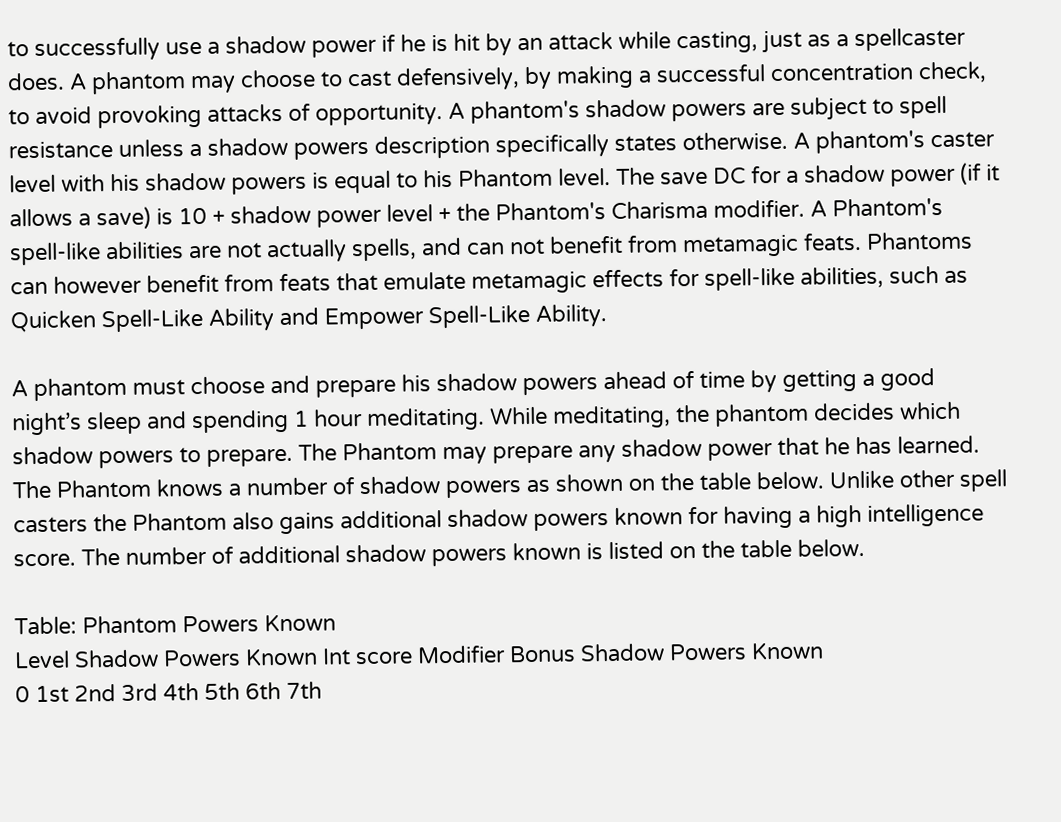to successfully use a shadow power if he is hit by an attack while casting, just as a spellcaster does. A phantom may choose to cast defensively, by making a successful concentration check, to avoid provoking attacks of opportunity. A phantom's shadow powers are subject to spell resistance unless a shadow powers description specifically states otherwise. A phantom's caster level with his shadow powers is equal to his Phantom level. The save DC for a shadow power (if it allows a save) is 10 + shadow power level + the Phantom's Charisma modifier. A Phantom's spell-like abilities are not actually spells, and can not benefit from metamagic feats. Phantoms can however benefit from feats that emulate metamagic effects for spell-like abilities, such as Quicken Spell-Like Ability and Empower Spell-Like Ability.

A phantom must choose and prepare his shadow powers ahead of time by getting a good night’s sleep and spending 1 hour meditating. While meditating, the phantom decides which shadow powers to prepare. The Phantom may prepare any shadow power that he has learned. The Phantom knows a number of shadow powers as shown on the table below. Unlike other spell casters the Phantom also gains additional shadow powers known for having a high intelligence score. The number of additional shadow powers known is listed on the table below.

Table: Phantom Powers Known
Level Shadow Powers Known Int score Modifier Bonus Shadow Powers Known
0 1st 2nd 3rd 4th 5th 6th 7th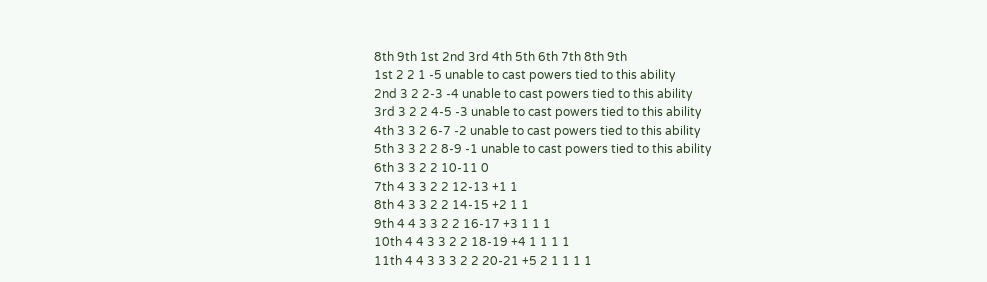8th 9th 1st 2nd 3rd 4th 5th 6th 7th 8th 9th
1st 2 2 1 -5 unable to cast powers tied to this ability
2nd 3 2 2-3 -4 unable to cast powers tied to this ability
3rd 3 2 2 4-5 -3 unable to cast powers tied to this ability
4th 3 3 2 6-7 -2 unable to cast powers tied to this ability
5th 3 3 2 2 8-9 -1 unable to cast powers tied to this ability
6th 3 3 2 2 10-11 0
7th 4 3 3 2 2 12-13 +1 1
8th 4 3 3 2 2 14-15 +2 1 1
9th 4 4 3 3 2 2 16-17 +3 1 1 1
10th 4 4 3 3 2 2 18-19 +4 1 1 1 1
11th 4 4 3 3 3 2 2 20-21 +5 2 1 1 1 1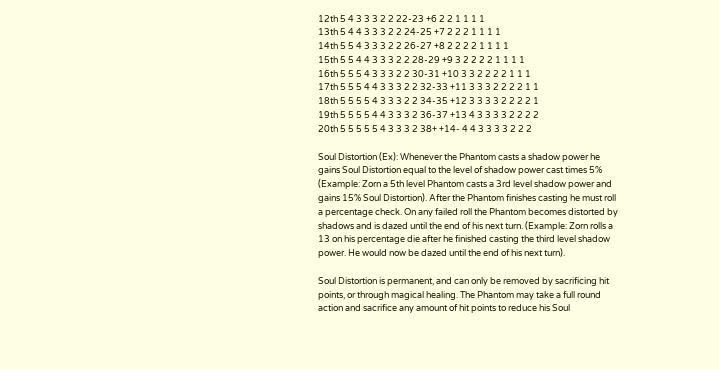12th 5 4 3 3 3 2 2 22-23 +6 2 2 1 1 1 1
13th 5 4 4 3 3 3 2 2 24-25 +7 2 2 2 1 1 1 1
14th 5 5 4 3 3 3 2 2 26-27 +8 2 2 2 2 1 1 1 1
15th 5 5 4 4 3 3 3 2 2 28-29 +9 3 2 2 2 2 1 1 1 1
16th 5 5 5 4 3 3 3 2 2 30-31 +10 3 3 2 2 2 2 1 1 1
17th 5 5 5 4 4 3 3 3 2 2 32-33 +11 3 3 3 2 2 2 2 1 1
18th 5 5 5 5 4 3 3 3 2 2 34-35 +12 3 3 3 3 2 2 2 2 1
19th 5 5 5 5 4 4 3 3 3 2 36-37 +13 4 3 3 3 3 2 2 2 2
20th 5 5 5 5 5 4 3 3 3 2 38+ +14- 4 4 3 3 3 3 2 2 2

Soul Distortion (Ex): Whenever the Phantom casts a shadow power he gains Soul Distortion equal to the level of shadow power cast times 5% (Example: Zorn a 5th level Phantom casts a 3rd level shadow power and gains 15% Soul Distortion). After the Phantom finishes casting he must roll a percentage check. On any failed roll the Phantom becomes distorted by shadows and is dazed until the end of his next turn. (Example: Zorn rolls a 13 on his percentage die after he finished casting the third level shadow power. He would now be dazed until the end of his next turn).

Soul Distortion is permanent, and can only be removed by sacrificing hit points, or through magical healing. The Phantom may take a full round action and sacrifice any amount of hit points to reduce his Soul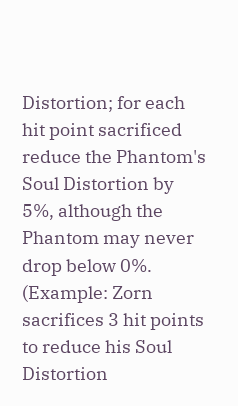Distortion; for each hit point sacrificed reduce the Phantom's Soul Distortion by 5%, although the Phantom may never drop below 0%. (Example: Zorn sacrifices 3 hit points to reduce his Soul Distortion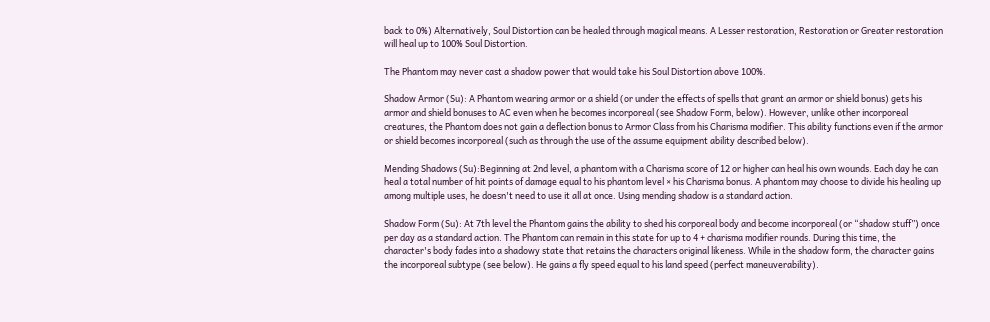back to 0%) Alternatively, Soul Distortion can be healed through magical means. A Lesser restoration, Restoration or Greater restoration will heal up to 100% Soul Distortion.

The Phantom may never cast a shadow power that would take his Soul Distortion above 100%.

Shadow Armor (Su): A Phantom wearing armor or a shield (or under the effects of spells that grant an armor or shield bonus) gets his armor and shield bonuses to AC even when he becomes incorporeal (see Shadow Form, below). However, unlike other incorporeal creatures, the Phantom does not gain a deflection bonus to Armor Class from his Charisma modifier. This ability functions even if the armor or shield becomes incorporeal (such as through the use of the assume equipment ability described below).

Mending Shadows (Su):Beginning at 2nd level, a phantom with a Charisma score of 12 or higher can heal his own wounds. Each day he can heal a total number of hit points of damage equal to his phantom level × his Charisma bonus. A phantom may choose to divide his healing up among multiple uses, he doesn't need to use it all at once. Using mending shadow is a standard action.

Shadow Form (Su): At 7th level the Phantom gains the ability to shed his corporeal body and become incorporeal (or “shadow stuff”) once per day as a standard action. The Phantom can remain in this state for up to 4 + charisma modifier rounds. During this time, the character's body fades into a shadowy state that retains the characters original likeness. While in the shadow form, the character gains the incorporeal subtype (see below). He gains a fly speed equal to his land speed (perfect maneuverability).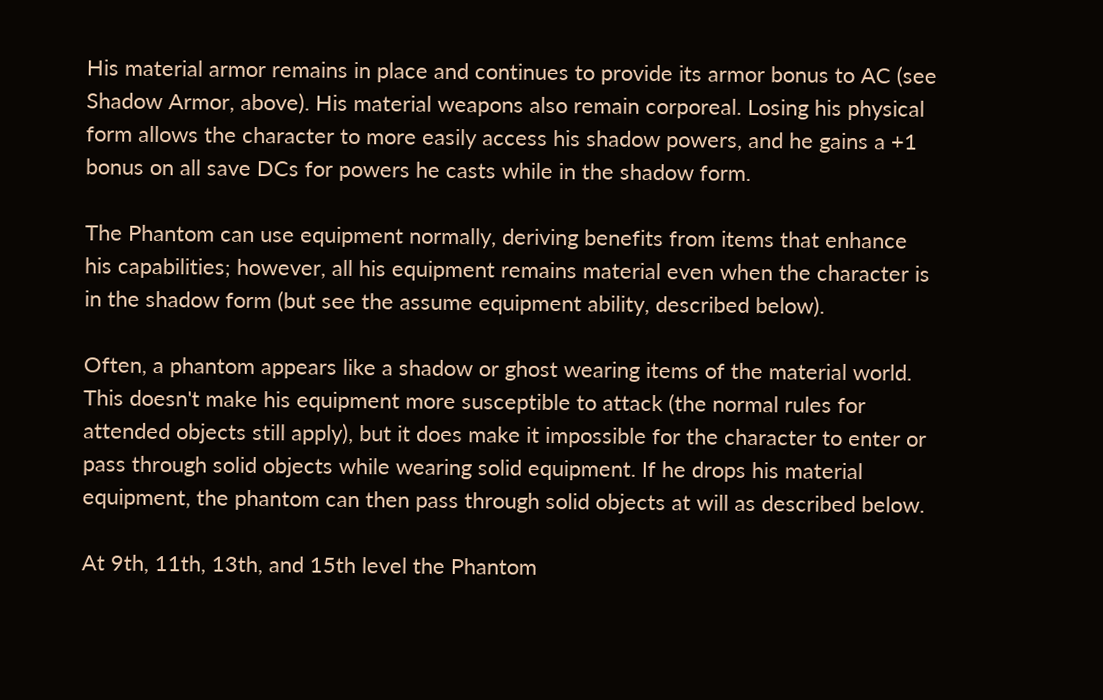His material armor remains in place and continues to provide its armor bonus to AC (see Shadow Armor, above). His material weapons also remain corporeal. Losing his physical form allows the character to more easily access his shadow powers, and he gains a +1 bonus on all save DCs for powers he casts while in the shadow form.

The Phantom can use equipment normally, deriving benefits from items that enhance his capabilities; however, all his equipment remains material even when the character is in the shadow form (but see the assume equipment ability, described below).

Often, a phantom appears like a shadow or ghost wearing items of the material world. This doesn't make his equipment more susceptible to attack (the normal rules for attended objects still apply), but it does make it impossible for the character to enter or pass through solid objects while wearing solid equipment. If he drops his material equipment, the phantom can then pass through solid objects at will as described below.

At 9th, 11th, 13th, and 15th level the Phantom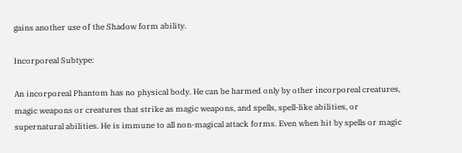gains another use of the Shadow form ability.

Incorporeal Subtype:

An incorporeal Phantom has no physical body. He can be harmed only by other incorporeal creatures, magic weapons or creatures that strike as magic weapons, and spells, spell-like abilities, or supernatural abilities. He is immune to all non-magical attack forms. Even when hit by spells or magic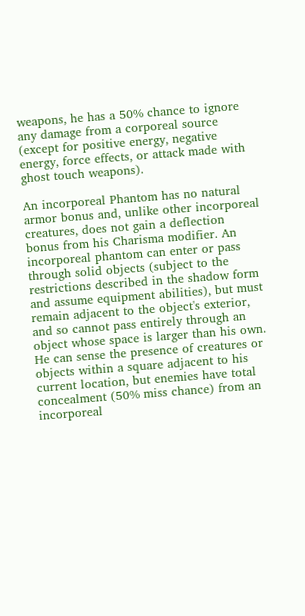weapons, he has a 50% chance to ignore any damage from a corporeal source (except for positive energy, negative energy, force effects, or attack made with ghost touch weapons).

An incorporeal Phantom has no natural armor bonus and, unlike other incorporeal creatures, does not gain a deflection bonus from his Charisma modifier. An incorporeal phantom can enter or pass through solid objects (subject to the restrictions described in the shadow form and assume equipment abilities), but must remain adjacent to the object's exterior, and so cannot pass entirely through an object whose space is larger than his own. He can sense the presence of creatures or objects within a square adjacent to his current location, but enemies have total concealment (50% miss chance) from an incorporeal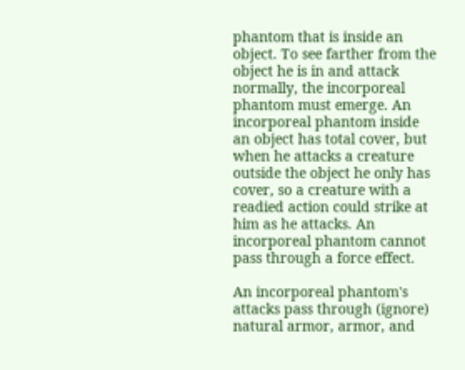phantom that is inside an object. To see farther from the object he is in and attack normally, the incorporeal phantom must emerge. An incorporeal phantom inside an object has total cover, but when he attacks a creature outside the object he only has cover, so a creature with a readied action could strike at him as he attacks. An incorporeal phantom cannot pass through a force effect.

An incorporeal phantom's attacks pass through (ignore) natural armor, armor, and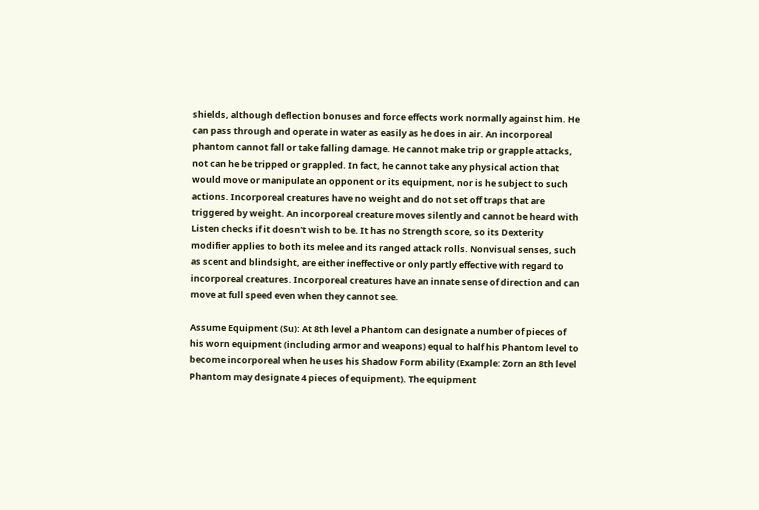shields, although deflection bonuses and force effects work normally against him. He can pass through and operate in water as easily as he does in air. An incorporeal phantom cannot fall or take falling damage. He cannot make trip or grapple attacks, not can he be tripped or grappled. In fact, he cannot take any physical action that would move or manipulate an opponent or its equipment, nor is he subject to such actions. Incorporeal creatures have no weight and do not set off traps that are triggered by weight. An incorporeal creature moves silently and cannot be heard with Listen checks if it doesn't wish to be. It has no Strength score, so its Dexterity modifier applies to both its melee and its ranged attack rolls. Nonvisual senses, such as scent and blindsight, are either ineffective or only partly effective with regard to incorporeal creatures. Incorporeal creatures have an innate sense of direction and can move at full speed even when they cannot see.

Assume Equipment (Su): At 8th level a Phantom can designate a number of pieces of his worn equipment (including armor and weapons) equal to half his Phantom level to become incorporeal when he uses his Shadow Form ability (Example: Zorn an 8th level Phantom may designate 4 pieces of equipment). The equipment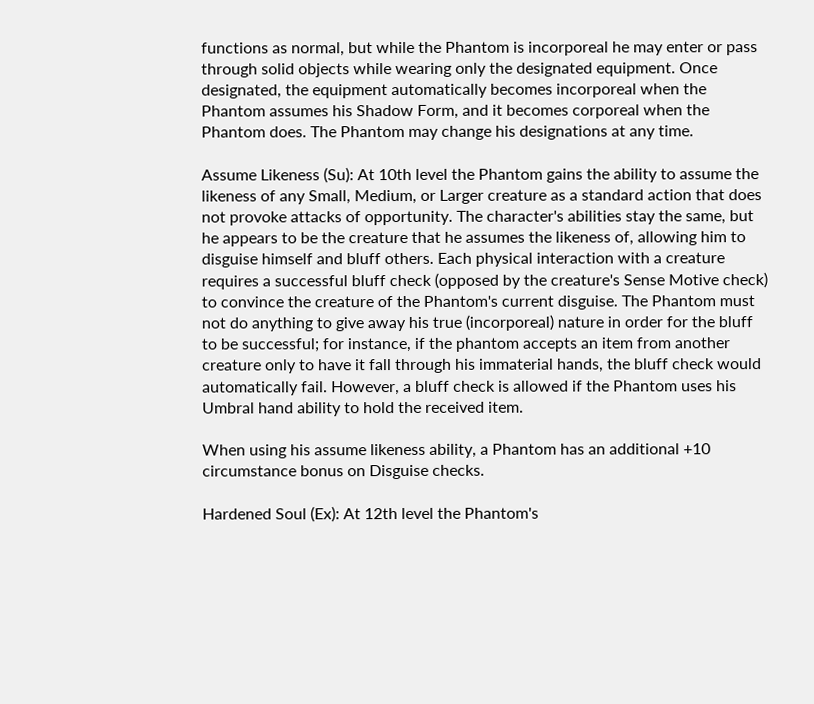functions as normal, but while the Phantom is incorporeal he may enter or pass through solid objects while wearing only the designated equipment. Once designated, the equipment automatically becomes incorporeal when the Phantom assumes his Shadow Form, and it becomes corporeal when the Phantom does. The Phantom may change his designations at any time.

Assume Likeness (Su): At 10th level the Phantom gains the ability to assume the likeness of any Small, Medium, or Larger creature as a standard action that does not provoke attacks of opportunity. The character's abilities stay the same, but he appears to be the creature that he assumes the likeness of, allowing him to disguise himself and bluff others. Each physical interaction with a creature requires a successful bluff check (opposed by the creature's Sense Motive check) to convince the creature of the Phantom's current disguise. The Phantom must not do anything to give away his true (incorporeal) nature in order for the bluff to be successful; for instance, if the phantom accepts an item from another creature only to have it fall through his immaterial hands, the bluff check would automatically fail. However, a bluff check is allowed if the Phantom uses his Umbral hand ability to hold the received item.

When using his assume likeness ability, a Phantom has an additional +10 circumstance bonus on Disguise checks.

Hardened Soul (Ex): At 12th level the Phantom's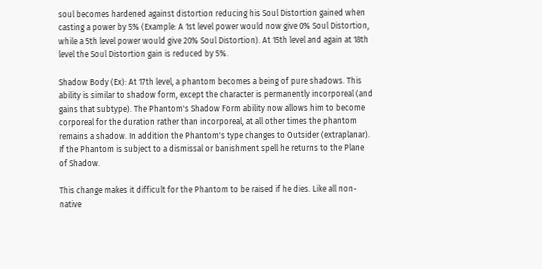soul becomes hardened against distortion reducing his Soul Distortion gained when casting a power by 5% (Example: A 1st level power would now give 0% Soul Distortion, while a 5th level power would give 20% Soul Distortion). At 15th level and again at 18th level the Soul Distortion gain is reduced by 5%.

Shadow Body (Ex): At 17th level, a phantom becomes a being of pure shadows. This ability is similar to shadow form, except the character is permanently incorporeal (and gains that subtype). The Phantom's Shadow Form ability now allows him to become corporeal for the duration rather than incorporeal, at all other times the phantom remains a shadow. In addition the Phantom's type changes to Outsider (extraplanar). If the Phantom is subject to a dismissal or banishment spell he returns to the Plane of Shadow.

This change makes it difficult for the Phantom to be raised if he dies. Like all non-native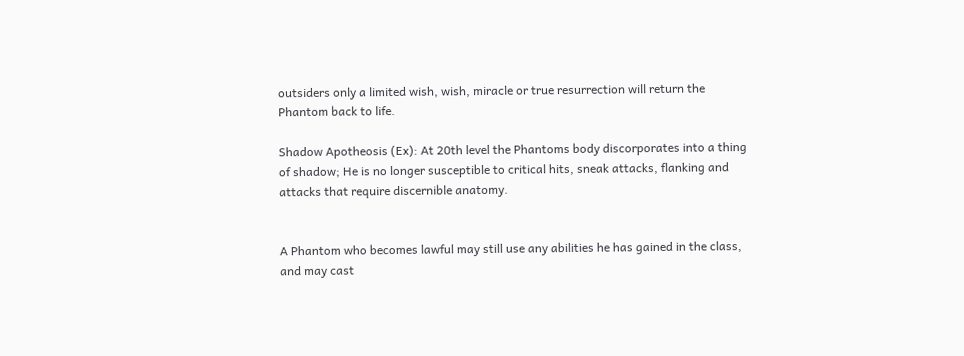outsiders only a limited wish, wish, miracle or true resurrection will return the Phantom back to life.

Shadow Apotheosis (Ex): At 20th level the Phantoms body discorporates into a thing of shadow; He is no longer susceptible to critical hits, sneak attacks, flanking and attacks that require discernible anatomy.


A Phantom who becomes lawful may still use any abilities he has gained in the class, and may cast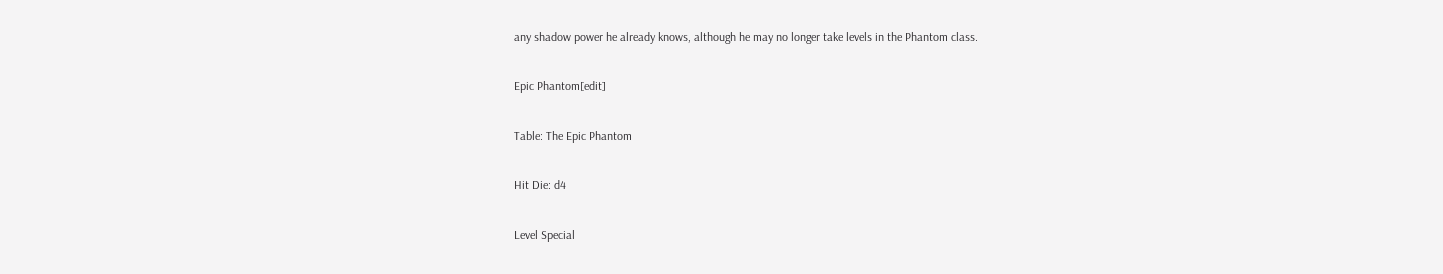any shadow power he already knows, although he may no longer take levels in the Phantom class.

Epic Phantom[edit]

Table: The Epic Phantom

Hit Die: d4

Level Special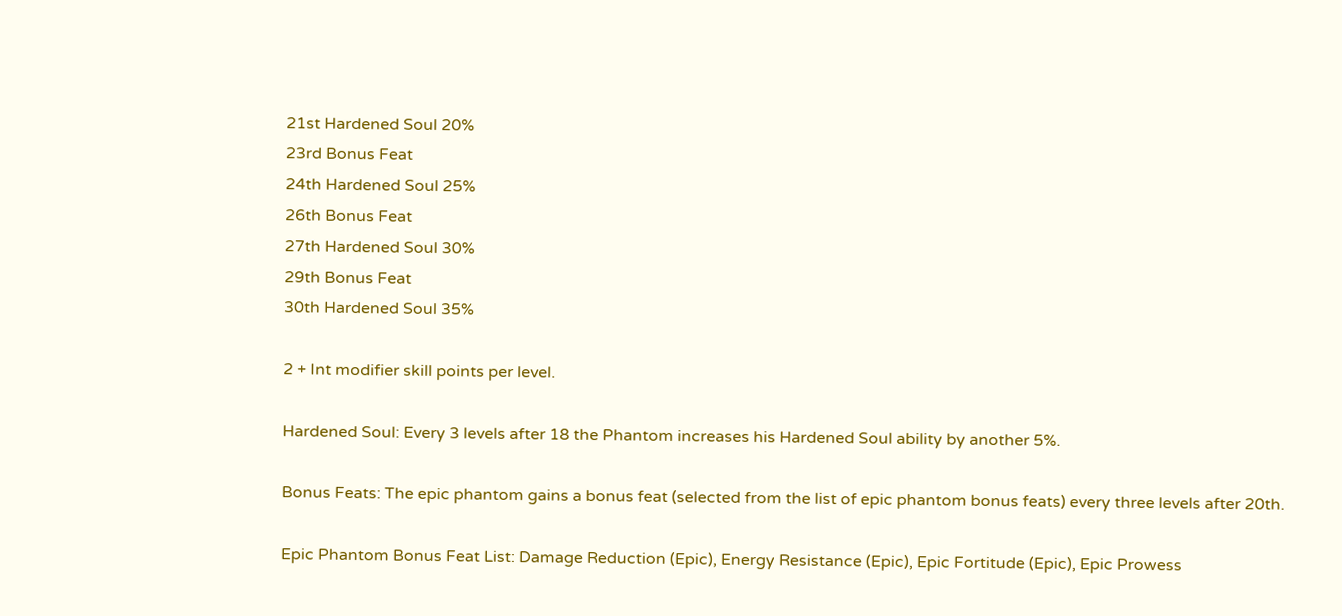21st Hardened Soul 20%
23rd Bonus Feat
24th Hardened Soul 25%
26th Bonus Feat
27th Hardened Soul 30%
29th Bonus Feat
30th Hardened Soul 35%

2 + Int modifier skill points per level.

Hardened Soul: Every 3 levels after 18 the Phantom increases his Hardened Soul ability by another 5%.

Bonus Feats: The epic phantom gains a bonus feat (selected from the list of epic phantom bonus feats) every three levels after 20th.

Epic Phantom Bonus Feat List: Damage Reduction (Epic), Energy Resistance (Epic), Epic Fortitude (Epic), Epic Prowess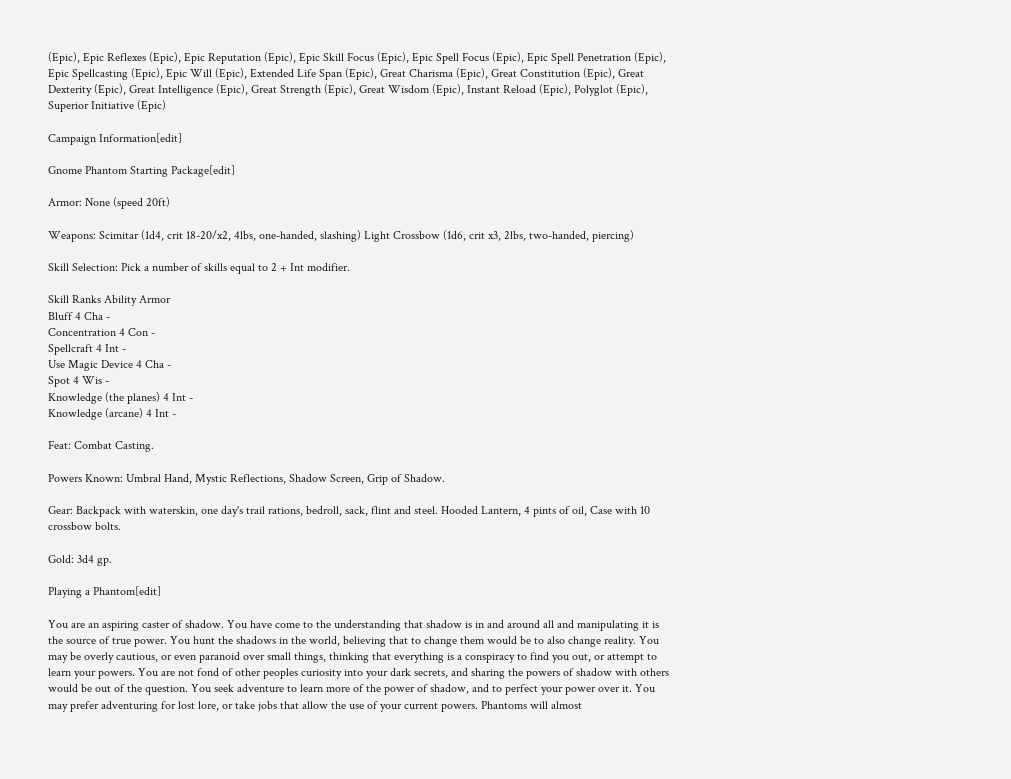(Epic), Epic Reflexes (Epic), Epic Reputation (Epic), Epic Skill Focus (Epic), Epic Spell Focus (Epic), Epic Spell Penetration (Epic), Epic Spellcasting (Epic), Epic Will (Epic), Extended Life Span (Epic), Great Charisma (Epic), Great Constitution (Epic), Great Dexterity (Epic), Great Intelligence (Epic), Great Strength (Epic), Great Wisdom (Epic), Instant Reload (Epic), Polyglot (Epic), Superior Initiative (Epic)

Campaign Information[edit]

Gnome Phantom Starting Package[edit]

Armor: None (speed 20ft)

Weapons: Scimitar (1d4, crit 18-20/x2, 4lbs, one-handed, slashing) Light Crossbow (1d6, crit x3, 2lbs, two-handed, piercing)

Skill Selection: Pick a number of skills equal to 2 + Int modifier.

Skill Ranks Ability Armor
Bluff 4 Cha -
Concentration 4 Con -
Spellcraft 4 Int -
Use Magic Device 4 Cha -
Spot 4 Wis -
Knowledge (the planes) 4 Int -
Knowledge (arcane) 4 Int -

Feat: Combat Casting.

Powers Known: Umbral Hand, Mystic Reflections, Shadow Screen, Grip of Shadow.

Gear: Backpack with waterskin, one day's trail rations, bedroll, sack, flint and steel. Hooded Lantern, 4 pints of oil, Case with 10 crossbow bolts.

Gold: 3d4 gp.

Playing a Phantom[edit]

You are an aspiring caster of shadow. You have come to the understanding that shadow is in and around all and manipulating it is the source of true power. You hunt the shadows in the world, believing that to change them would be to also change reality. You may be overly cautious, or even paranoid over small things, thinking that everything is a conspiracy to find you out, or attempt to learn your powers. You are not fond of other peoples curiosity into your dark secrets, and sharing the powers of shadow with others would be out of the question. You seek adventure to learn more of the power of shadow, and to perfect your power over it. You may prefer adventuring for lost lore, or take jobs that allow the use of your current powers. Phantoms will almost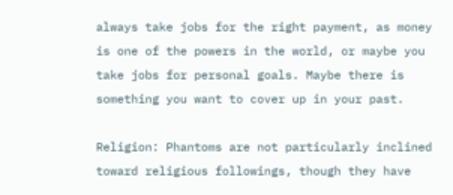always take jobs for the right payment, as money is one of the powers in the world, or maybe you take jobs for personal goals. Maybe there is something you want to cover up in your past.

Religion: Phantoms are not particularly inclined toward religious followings, though they have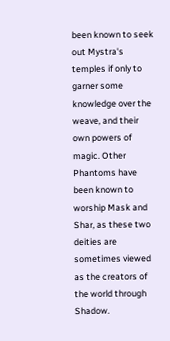been known to seek out Mystra's temples if only to garner some knowledge over the weave, and their own powers of magic. Other Phantoms have been known to worship Mask and Shar, as these two deities are sometimes viewed as the creators of the world through Shadow.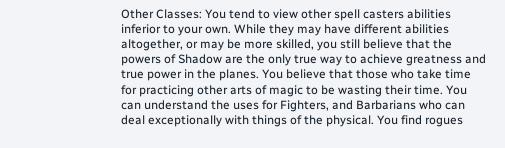Other Classes: You tend to view other spell casters abilities inferior to your own. While they may have different abilities altogether, or may be more skilled, you still believe that the powers of Shadow are the only true way to achieve greatness and true power in the planes. You believe that those who take time for practicing other arts of magic to be wasting their time. You can understand the uses for Fighters, and Barbarians who can deal exceptionally with things of the physical. You find rogues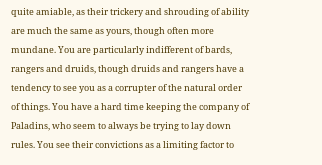quite amiable, as their trickery and shrouding of ability are much the same as yours, though often more mundane. You are particularly indifferent of bards, rangers and druids, though druids and rangers have a tendency to see you as a corrupter of the natural order of things. You have a hard time keeping the company of Paladins, who seem to always be trying to lay down rules. You see their convictions as a limiting factor to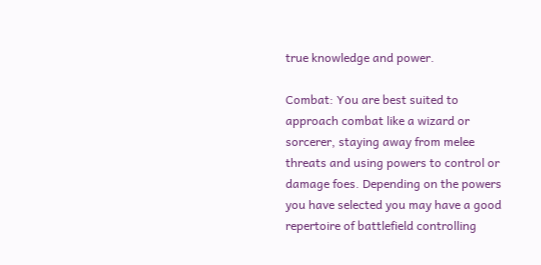true knowledge and power.

Combat: You are best suited to approach combat like a wizard or sorcerer, staying away from melee threats and using powers to control or damage foes. Depending on the powers you have selected you may have a good repertoire of battlefield controlling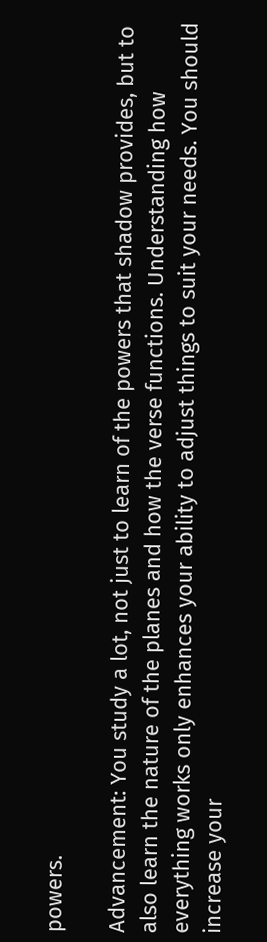powers.

Advancement: You study a lot, not just to learn of the powers that shadow provides, but to also learn the nature of the planes and how the verse functions. Understanding how everything works only enhances your ability to adjust things to suit your needs. You should increase your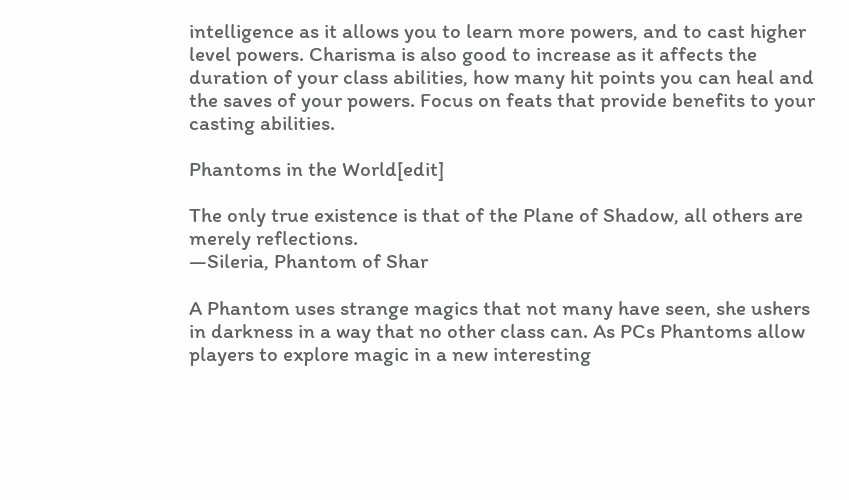intelligence as it allows you to learn more powers, and to cast higher level powers. Charisma is also good to increase as it affects the duration of your class abilities, how many hit points you can heal and the saves of your powers. Focus on feats that provide benefits to your casting abilities.

Phantoms in the World[edit]

The only true existence is that of the Plane of Shadow, all others are merely reflections.
—Sileria, Phantom of Shar

A Phantom uses strange magics that not many have seen, she ushers in darkness in a way that no other class can. As PCs Phantoms allow players to explore magic in a new interesting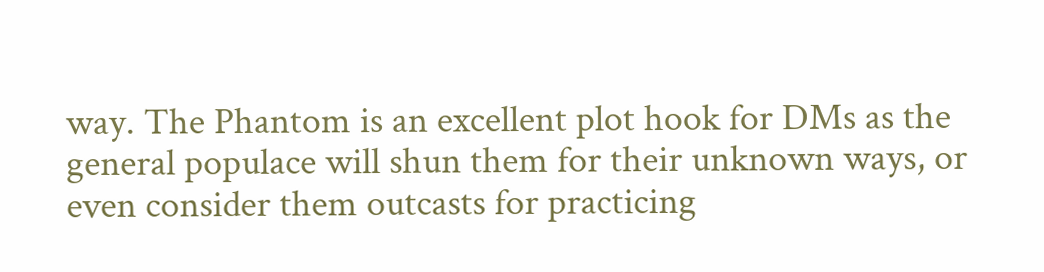way. The Phantom is an excellent plot hook for DMs as the general populace will shun them for their unknown ways, or even consider them outcasts for practicing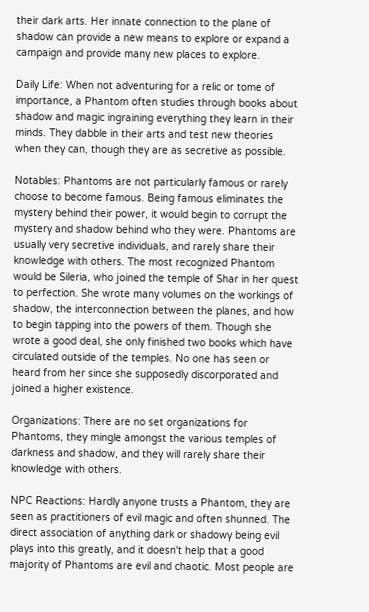their dark arts. Her innate connection to the plane of shadow can provide a new means to explore or expand a campaign and provide many new places to explore.

Daily Life: When not adventuring for a relic or tome of importance, a Phantom often studies through books about shadow and magic ingraining everything they learn in their minds. They dabble in their arts and test new theories when they can, though they are as secretive as possible.

Notables: Phantoms are not particularly famous or rarely choose to become famous. Being famous eliminates the mystery behind their power, it would begin to corrupt the mystery and shadow behind who they were. Phantoms are usually very secretive individuals, and rarely share their knowledge with others. The most recognized Phantom would be Sileria, who joined the temple of Shar in her quest to perfection. She wrote many volumes on the workings of shadow, the interconnection between the planes, and how to begin tapping into the powers of them. Though she wrote a good deal, she only finished two books which have circulated outside of the temples. No one has seen or heard from her since she supposedly discorporated and joined a higher existence.

Organizations: There are no set organizations for Phantoms, they mingle amongst the various temples of darkness and shadow, and they will rarely share their knowledge with others.

NPC Reactions: Hardly anyone trusts a Phantom, they are seen as practitioners of evil magic and often shunned. The direct association of anything dark or shadowy being evil plays into this greatly, and it doesn't help that a good majority of Phantoms are evil and chaotic. Most people are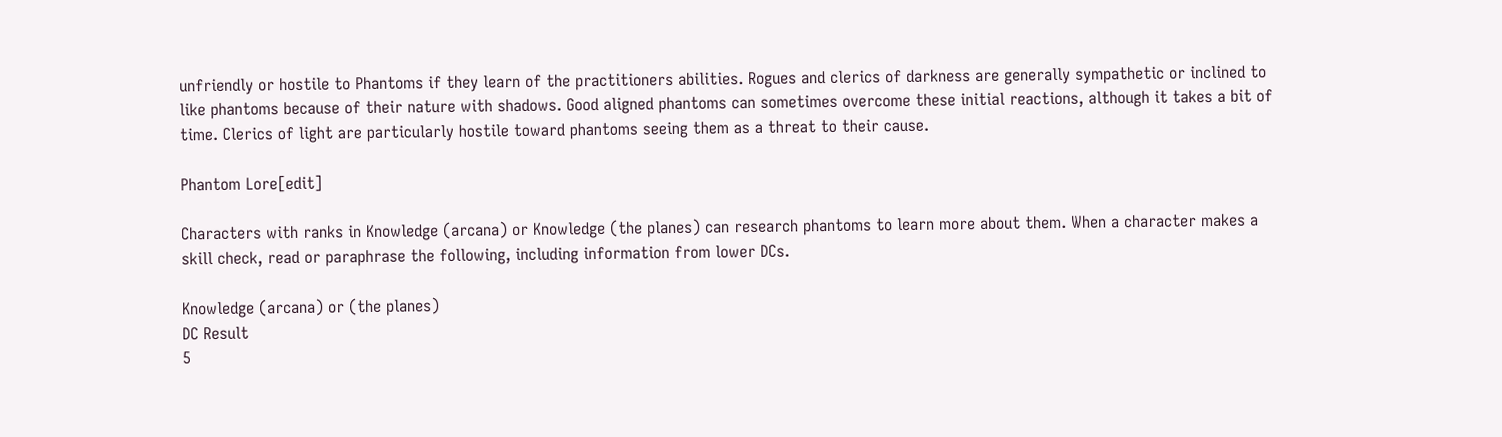unfriendly or hostile to Phantoms if they learn of the practitioners abilities. Rogues and clerics of darkness are generally sympathetic or inclined to like phantoms because of their nature with shadows. Good aligned phantoms can sometimes overcome these initial reactions, although it takes a bit of time. Clerics of light are particularly hostile toward phantoms seeing them as a threat to their cause.

Phantom Lore[edit]

Characters with ranks in Knowledge (arcana) or Knowledge (the planes) can research phantoms to learn more about them. When a character makes a skill check, read or paraphrase the following, including information from lower DCs.

Knowledge (arcana) or (the planes)
DC Result
5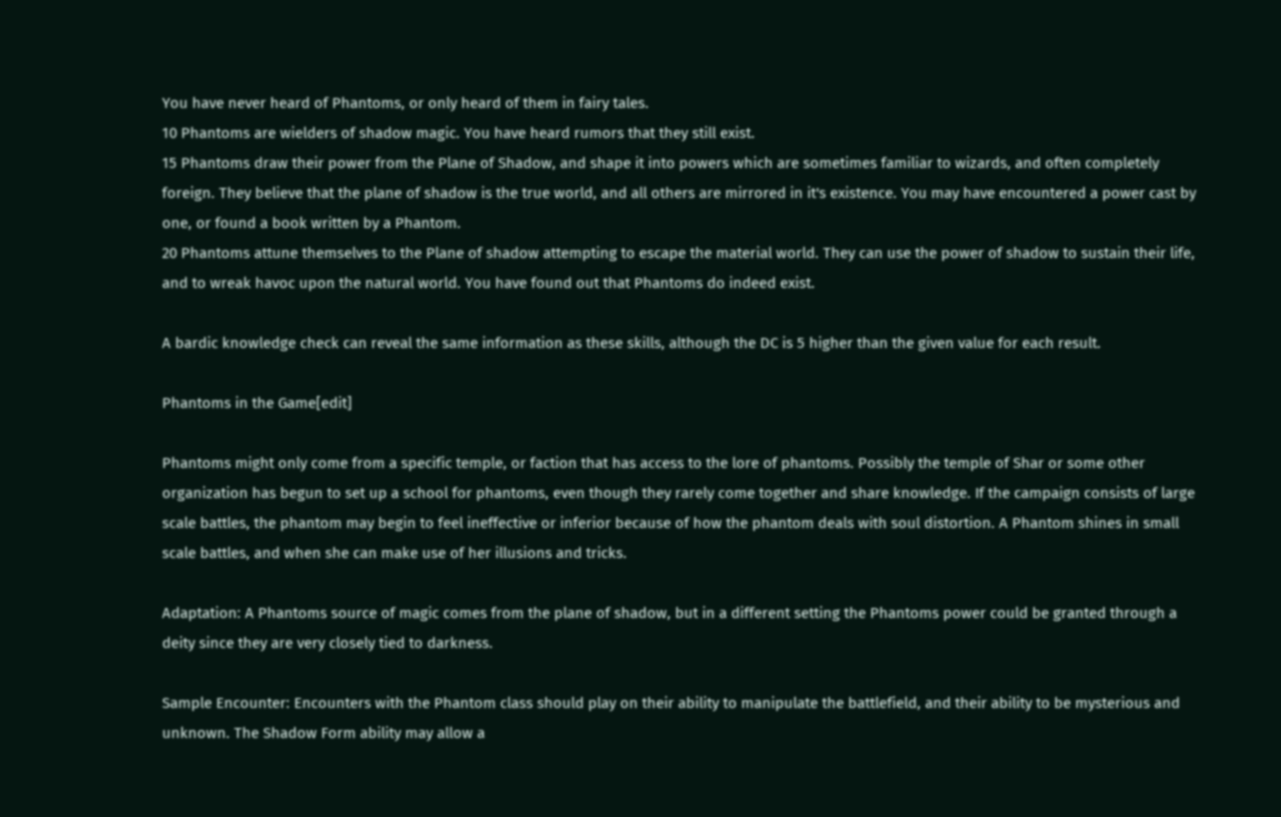You have never heard of Phantoms, or only heard of them in fairy tales.
10 Phantoms are wielders of shadow magic. You have heard rumors that they still exist.
15 Phantoms draw their power from the Plane of Shadow, and shape it into powers which are sometimes familiar to wizards, and often completely foreign. They believe that the plane of shadow is the true world, and all others are mirrored in it's existence. You may have encountered a power cast by one, or found a book written by a Phantom.
20 Phantoms attune themselves to the Plane of shadow attempting to escape the material world. They can use the power of shadow to sustain their life, and to wreak havoc upon the natural world. You have found out that Phantoms do indeed exist.

A bardic knowledge check can reveal the same information as these skills, although the DC is 5 higher than the given value for each result.

Phantoms in the Game[edit]

Phantoms might only come from a specific temple, or faction that has access to the lore of phantoms. Possibly the temple of Shar or some other organization has begun to set up a school for phantoms, even though they rarely come together and share knowledge. If the campaign consists of large scale battles, the phantom may begin to feel ineffective or inferior because of how the phantom deals with soul distortion. A Phantom shines in small scale battles, and when she can make use of her illusions and tricks.

Adaptation: A Phantoms source of magic comes from the plane of shadow, but in a different setting the Phantoms power could be granted through a deity since they are very closely tied to darkness.

Sample Encounter: Encounters with the Phantom class should play on their ability to manipulate the battlefield, and their ability to be mysterious and unknown. The Shadow Form ability may allow a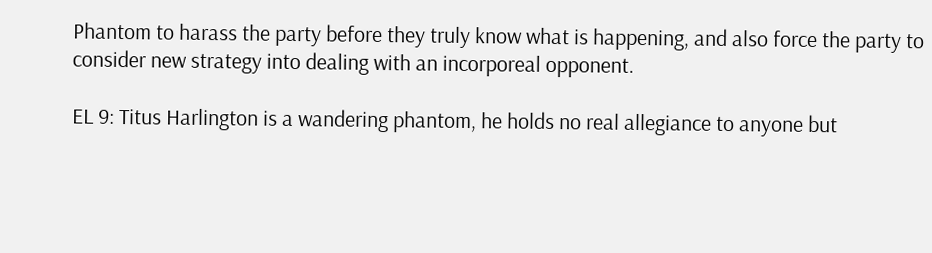Phantom to harass the party before they truly know what is happening, and also force the party to consider new strategy into dealing with an incorporeal opponent.

EL 9: Titus Harlington is a wandering phantom, he holds no real allegiance to anyone but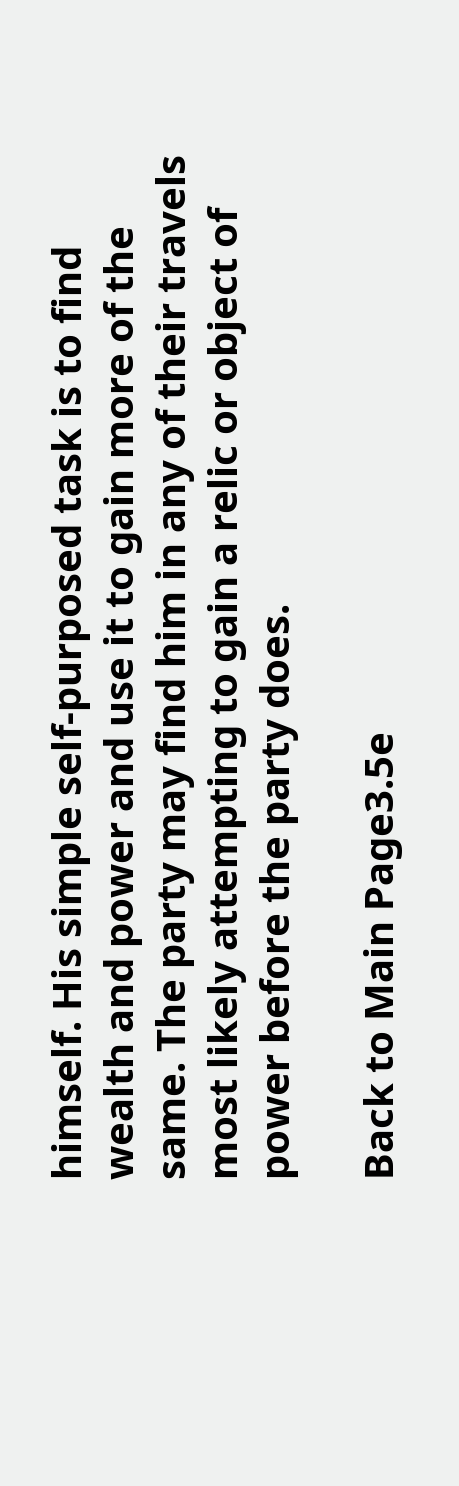himself. His simple self-purposed task is to find wealth and power and use it to gain more of the same. The party may find him in any of their travels most likely attempting to gain a relic or object of power before the party does.

Back to Main Page3.5e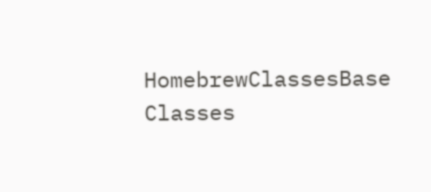HomebrewClassesBase Classes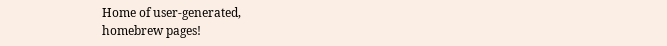Home of user-generated,
homebrew pages!